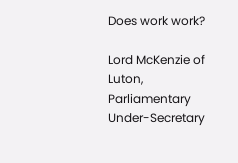Does work work?

Lord McKenzie of Luton, Parliamentary Under-Secretary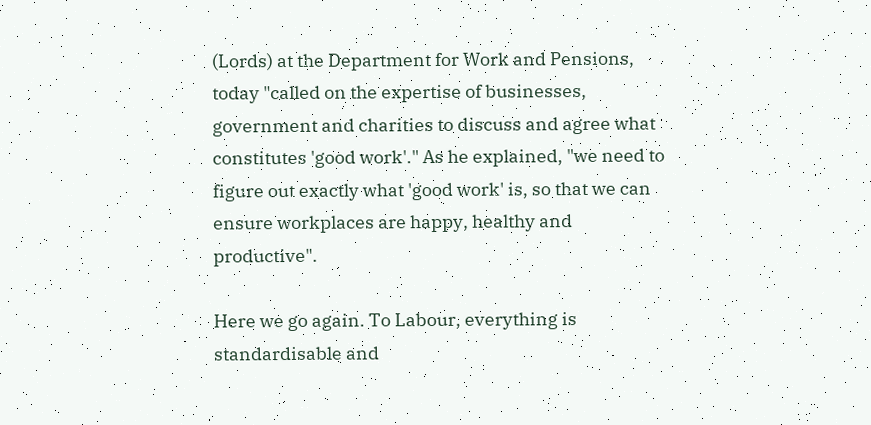(Lords) at the Department for Work and Pensions, today "called on the expertise of businesses, government and charities to discuss and agree what constitutes 'good work'." As he explained, "we need to figure out exactly what 'good work' is, so that we can ensure workplaces are happy, healthy and productive".

Here we go again. To Labour, everything is standardisable and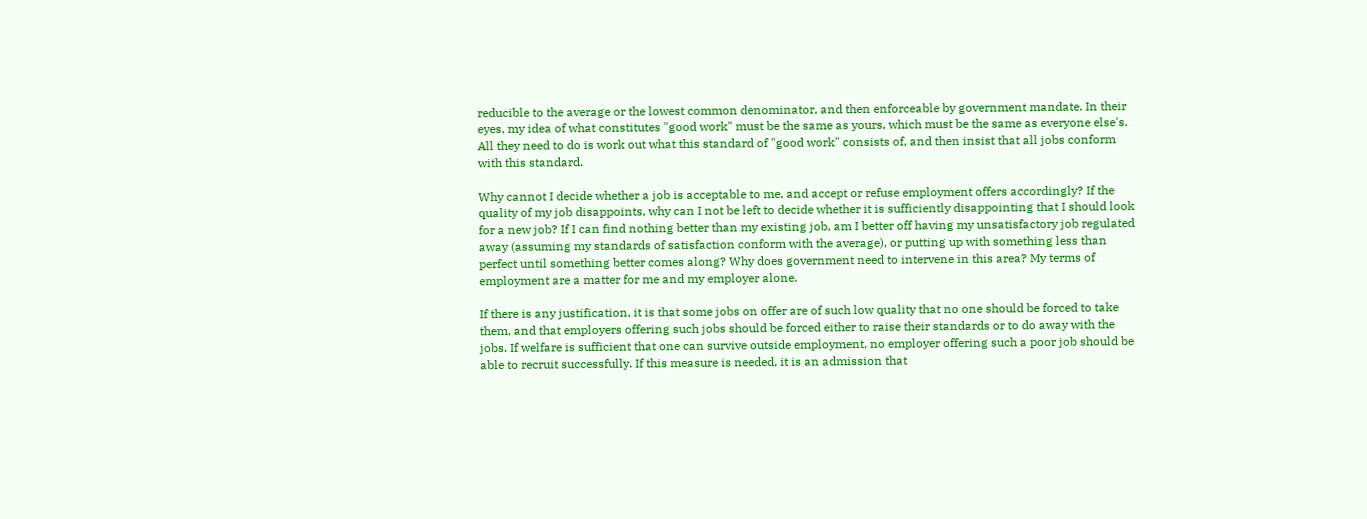reducible to the average or the lowest common denominator, and then enforceable by government mandate. In their eyes, my idea of what constitutes "good work" must be the same as yours, which must be the same as everyone else's. All they need to do is work out what this standard of "good work" consists of, and then insist that all jobs conform with this standard.

Why cannot I decide whether a job is acceptable to me, and accept or refuse employment offers accordingly? If the quality of my job disappoints, why can I not be left to decide whether it is sufficiently disappointing that I should look for a new job? If I can find nothing better than my existing job, am I better off having my unsatisfactory job regulated away (assuming my standards of satisfaction conform with the average), or putting up with something less than perfect until something better comes along? Why does government need to intervene in this area? My terms of employment are a matter for me and my employer alone.

If there is any justification, it is that some jobs on offer are of such low quality that no one should be forced to take them, and that employers offering such jobs should be forced either to raise their standards or to do away with the jobs. If welfare is sufficient that one can survive outside employment, no employer offering such a poor job should be able to recruit successfully. If this measure is needed, it is an admission that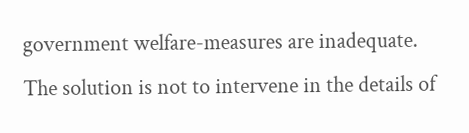government welfare-measures are inadequate. The solution is not to intervene in the details of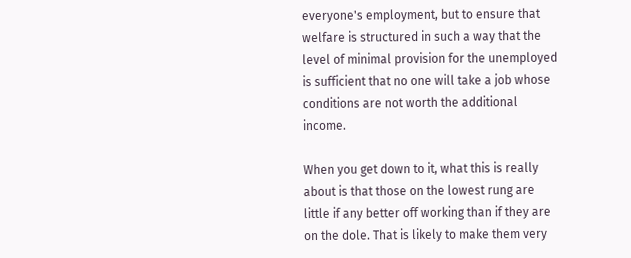everyone's employment, but to ensure that welfare is structured in such a way that the level of minimal provision for the unemployed is sufficient that no one will take a job whose conditions are not worth the additional income.

When you get down to it, what this is really about is that those on the lowest rung are little if any better off working than if they are on the dole. That is likely to make them very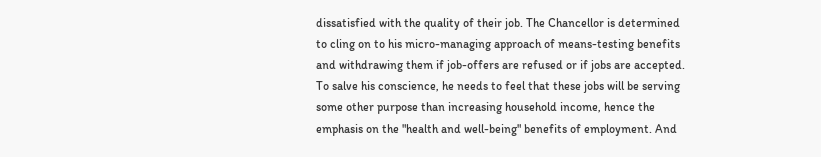dissatisfied with the quality of their job. The Chancellor is determined to cling on to his micro-managing approach of means-testing benefits and withdrawing them if job-offers are refused or if jobs are accepted. To salve his conscience, he needs to feel that these jobs will be serving some other purpose than increasing household income, hence the emphasis on the "health and well-being" benefits of employment. And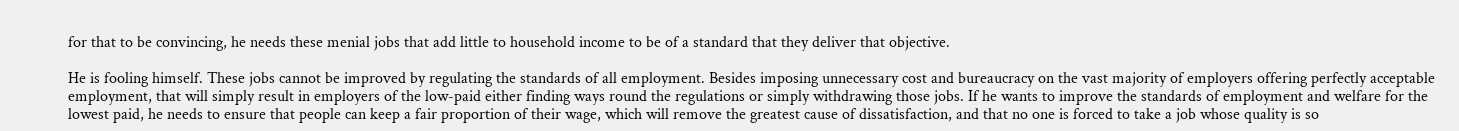for that to be convincing, he needs these menial jobs that add little to household income to be of a standard that they deliver that objective.

He is fooling himself. These jobs cannot be improved by regulating the standards of all employment. Besides imposing unnecessary cost and bureaucracy on the vast majority of employers offering perfectly acceptable employment, that will simply result in employers of the low-paid either finding ways round the regulations or simply withdrawing those jobs. If he wants to improve the standards of employment and welfare for the lowest paid, he needs to ensure that people can keep a fair proportion of their wage, which will remove the greatest cause of dissatisfaction, and that no one is forced to take a job whose quality is so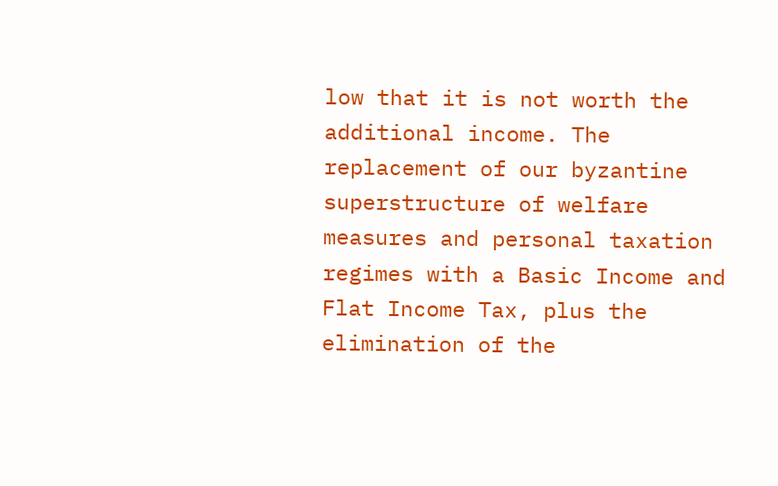low that it is not worth the additional income. The replacement of our byzantine superstructure of welfare measures and personal taxation regimes with a Basic Income and Flat Income Tax, plus the elimination of the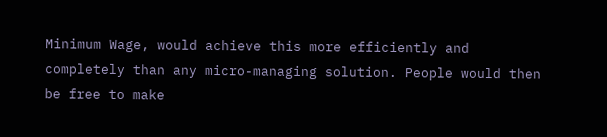Minimum Wage, would achieve this more efficiently and completely than any micro-managing solution. People would then be free to make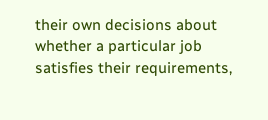their own decisions about whether a particular job satisfies their requirements,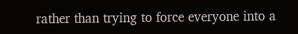rather than trying to force everyone into a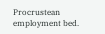Procrustean employment bed.